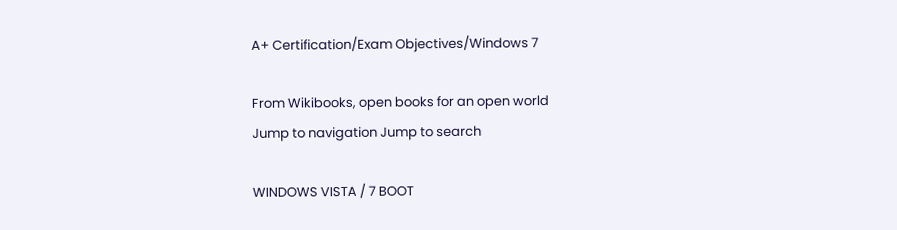A+ Certification/Exam Objectives/Windows 7

From Wikibooks, open books for an open world
Jump to navigation Jump to search

WINDOWS VISTA / 7 BOOT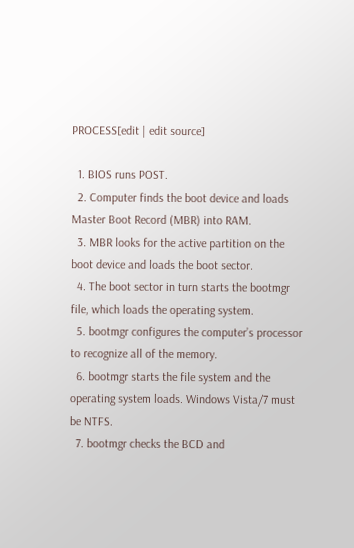PROCESS[edit | edit source]

  1. BIOS runs POST.
  2. Computer finds the boot device and loads Master Boot Record (MBR) into RAM.
  3. MBR looks for the active partition on the boot device and loads the boot sector.
  4. The boot sector in turn starts the bootmgr file, which loads the operating system.
  5. bootmgr configures the computer’s processor to recognize all of the memory.
  6. bootmgr starts the file system and the operating system loads. Windows Vista/7 must be NTFS.
  7. bootmgr checks the BCD and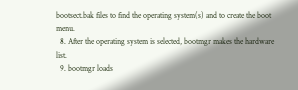bootsect.bak files to find the operating system(s) and to create the boot menu.
  8. After the operating system is selected, bootmgr makes the hardware list.
  9. bootmgr loads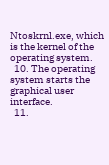Ntoskrnl.exe, which is the kernel of the operating system.
  10. The operating system starts the graphical user interface.
  11.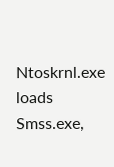Ntoskrnl.exe loads Smss.exe,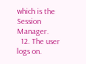which is the Session Manager.
  12. The user logs on.